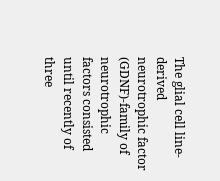The glial cell line-derived neurotrophic factor (GDNF)-family of neurotrophic factors consisted until recently of three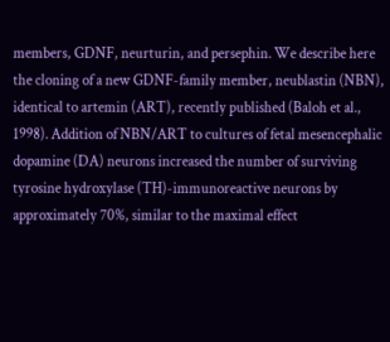members, GDNF, neurturin, and persephin. We describe here the cloning of a new GDNF-family member, neublastin (NBN), identical to artemin (ART), recently published (Baloh et al., 1998). Addition of NBN/ART to cultures of fetal mesencephalic dopamine (DA) neurons increased the number of surviving tyrosine hydroxylase (TH)-immunoreactive neurons by approximately 70%, similar to the maximal effect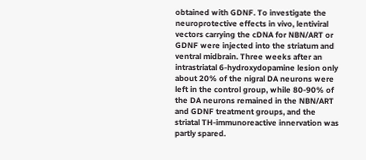obtained with GDNF. To investigate the neuroprotective effects in vivo, lentiviral vectors carrying the cDNA for NBN/ART or GDNF were injected into the striatum and ventral midbrain. Three weeks after an intrastriatal 6-hydroxydopamine lesion only about 20% of the nigral DA neurons were left in the control group, while 80-90% of the DA neurons remained in the NBN/ART and GDNF treatment groups, and the striatal TH-immunoreactive innervation was partly spared.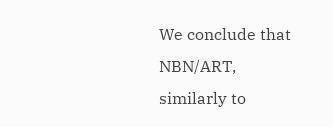We conclude that NBN/ART, similarly to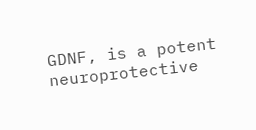GDNF, is a potent neuroprotective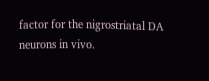factor for the nigrostriatal DA neurons in vivo.